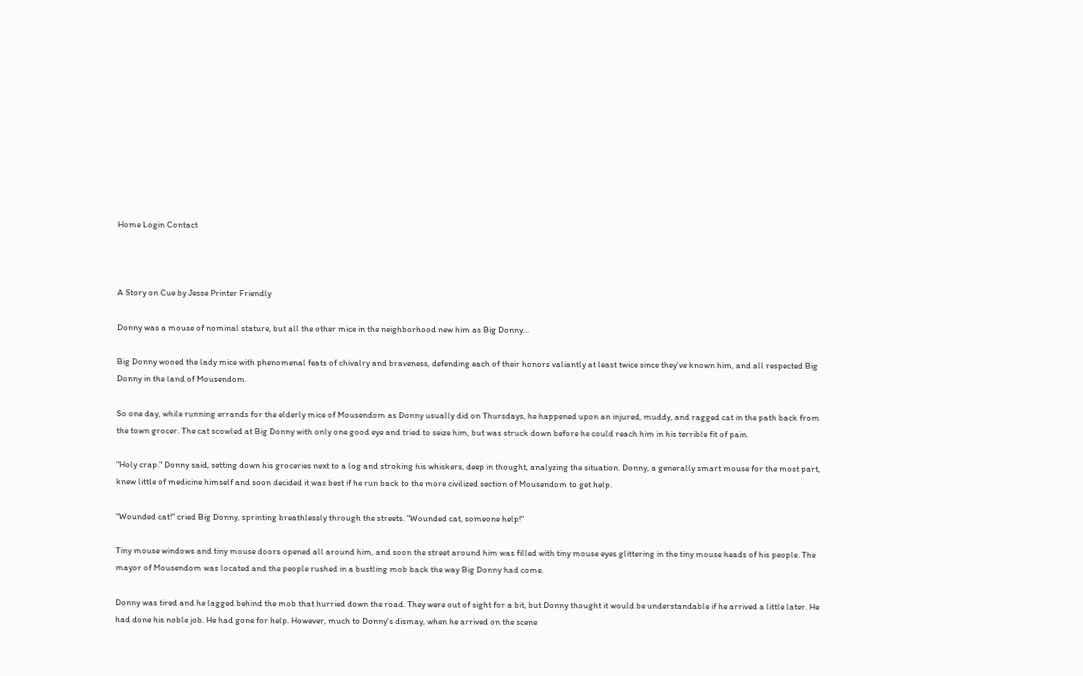Home Login Contact



A Story on Cue by Jesse Printer Friendly

Donny was a mouse of nominal stature, but all the other mice in the neighborhood new him as Big Donny...

Big Donny wooed the lady mice with phenomenal feats of chivalry and braveness, defending each of their honors valiantly at least twice since they've known him, and all respected Big Donny in the land of Mousendom.

So one day, while running errands for the elderly mice of Mousendom as Donny usually did on Thursdays, he happened upon an injured, muddy, and ragged cat in the path back from the town grocer. The cat scowled at Big Donny with only one good eye and tried to seize him, but was struck down before he could reach him in his terrible fit of pain.

"Holy crap." Donny said, setting down his groceries next to a log and stroking his whiskers, deep in thought, analyzing the situation. Donny, a generally smart mouse for the most part, knew little of medicine himself and soon decided it was best if he run back to the more civilized section of Mousendom to get help.

"Wounded cat!" cried Big Donny, sprinting breathlessly through the streets. "Wounded cat, someone help!"

Tiny mouse windows and tiny mouse doors opened all around him, and soon the street around him was filled with tiny mouse eyes glittering in the tiny mouse heads of his people. The mayor of Mousendom was located and the people rushed in a bustling mob back the way Big Donny had come.

Donny was tired and he lagged behind the mob that hurried down the road. They were out of sight for a bit, but Donny thought it would be understandable if he arrived a little later. He had done his noble job. He had gone for help. However, much to Donny's dismay, when he arrived on the scene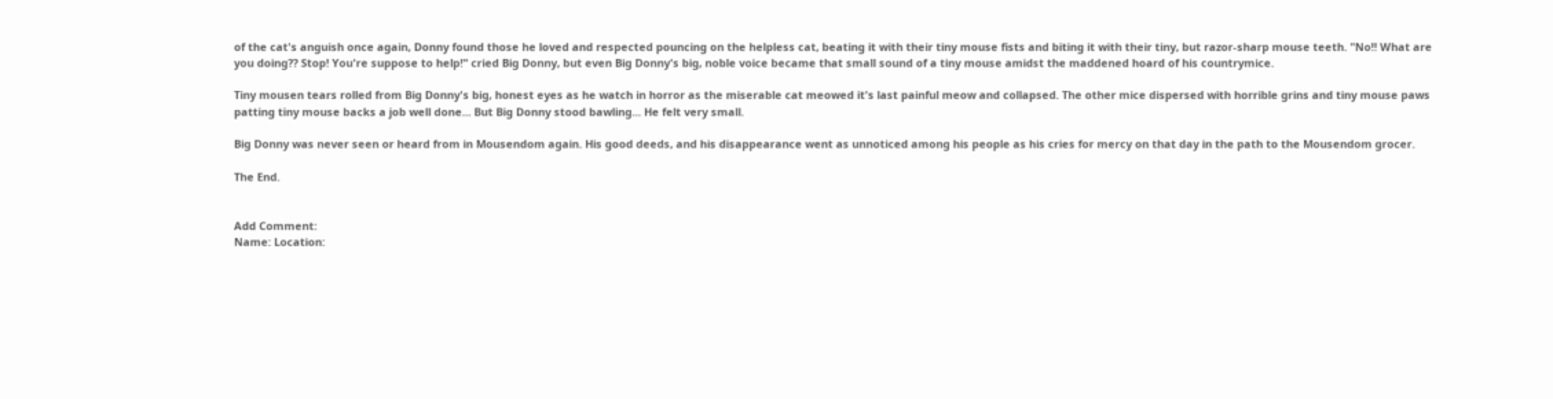of the cat's anguish once again, Donny found those he loved and respected pouncing on the helpless cat, beating it with their tiny mouse fists and biting it with their tiny, but razor-sharp mouse teeth. "No!! What are you doing?? Stop! You're suppose to help!" cried Big Donny, but even Big Donny's big, noble voice became that small sound of a tiny mouse amidst the maddened hoard of his countrymice.

Tiny mousen tears rolled from Big Donny's big, honest eyes as he watch in horror as the miserable cat meowed it's last painful meow and collapsed. The other mice dispersed with horrible grins and tiny mouse paws patting tiny mouse backs a job well done... But Big Donny stood bawling... He felt very small.

Big Donny was never seen or heard from in Mousendom again. His good deeds, and his disappearance went as unnoticed among his people as his cries for mercy on that day in the path to the Mousendom grocer.

The End.


Add Comment:
Name: Location: